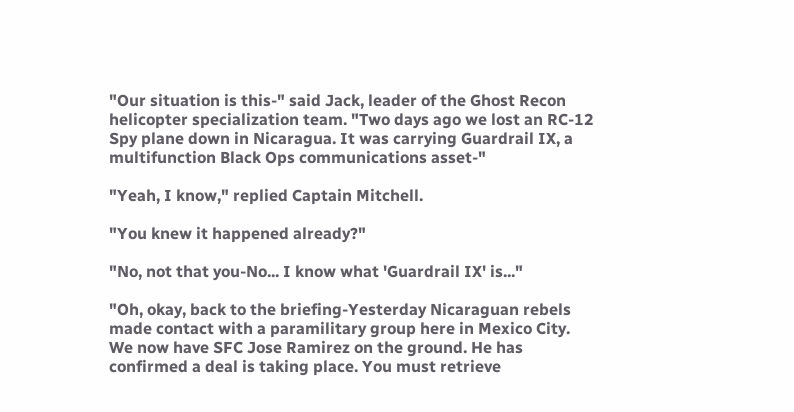"Our situation is this-" said Jack, leader of the Ghost Recon helicopter specialization team. "Two days ago we lost an RC-12 Spy plane down in Nicaragua. It was carrying Guardrail IX, a multifunction Black Ops communications asset-"

"Yeah, I know," replied Captain Mitchell.

"You knew it happened already?"

"No, not that you-No... I know what 'Guardrail IX' is..."

"Oh, okay, back to the briefing-Yesterday Nicaraguan rebels made contact with a paramilitary group here in Mexico City. We now have SFC Jose Ramirez on the ground. He has confirmed a deal is taking place. You must retrieve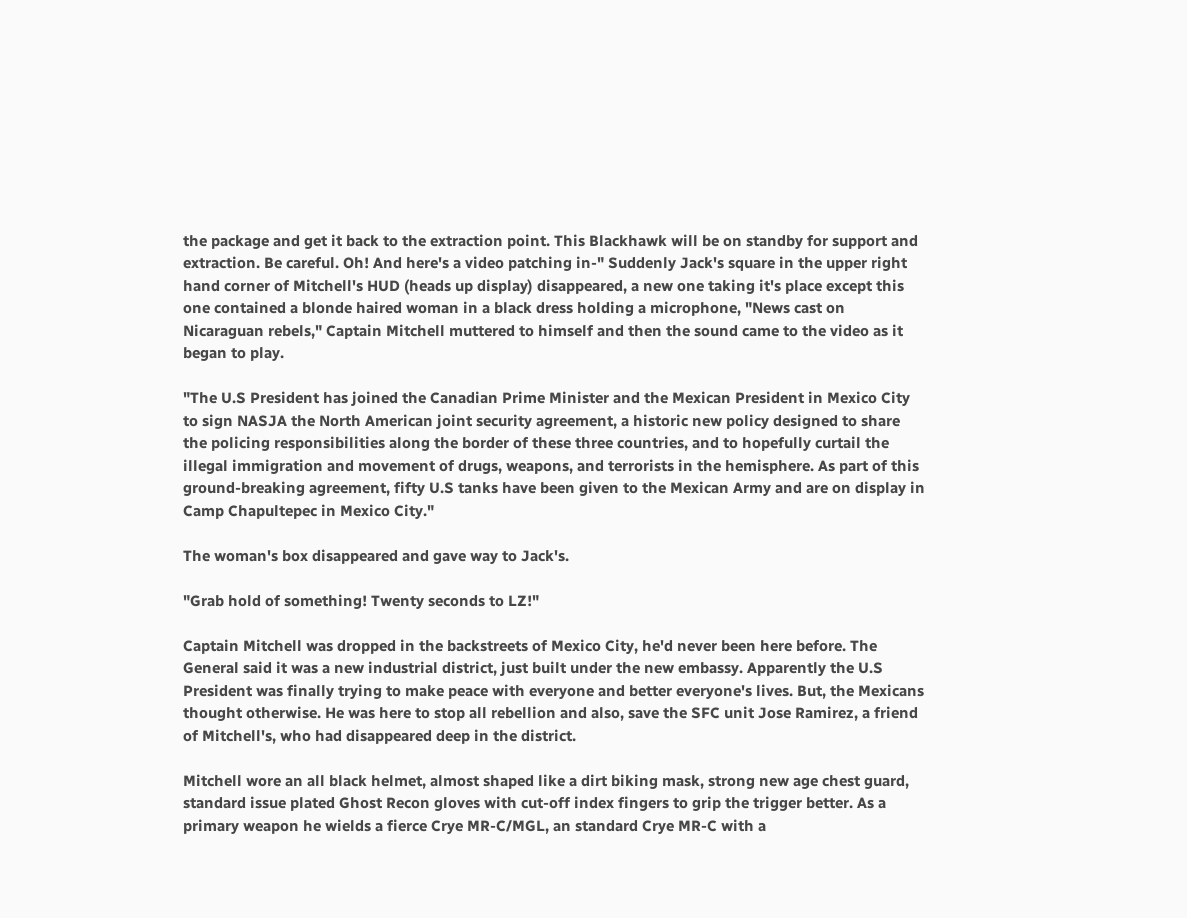the package and get it back to the extraction point. This Blackhawk will be on standby for support and extraction. Be careful. Oh! And here's a video patching in-" Suddenly Jack's square in the upper right hand corner of Mitchell's HUD (heads up display) disappeared, a new one taking it's place except this one contained a blonde haired woman in a black dress holding a microphone, "News cast on Nicaraguan rebels," Captain Mitchell muttered to himself and then the sound came to the video as it began to play.

"The U.S President has joined the Canadian Prime Minister and the Mexican President in Mexico City to sign NASJA the North American joint security agreement, a historic new policy designed to share the policing responsibilities along the border of these three countries, and to hopefully curtail the illegal immigration and movement of drugs, weapons, and terrorists in the hemisphere. As part of this ground-breaking agreement, fifty U.S tanks have been given to the Mexican Army and are on display in Camp Chapultepec in Mexico City."

The woman's box disappeared and gave way to Jack's.

"Grab hold of something! Twenty seconds to LZ!"

Captain Mitchell was dropped in the backstreets of Mexico City, he'd never been here before. The General said it was a new industrial district, just built under the new embassy. Apparently the U.S President was finally trying to make peace with everyone and better everyone's lives. But, the Mexicans thought otherwise. He was here to stop all rebellion and also, save the SFC unit Jose Ramirez, a friend of Mitchell's, who had disappeared deep in the district.

Mitchell wore an all black helmet, almost shaped like a dirt biking mask, strong new age chest guard, standard issue plated Ghost Recon gloves with cut-off index fingers to grip the trigger better. As a primary weapon he wields a fierce Crye MR-C/MGL, an standard Crye MR-C with a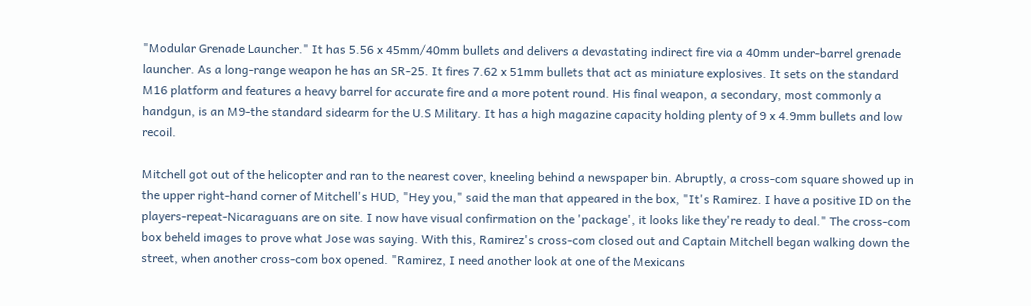"Modular Grenade Launcher." It has 5.56 x 45mm/40mm bullets and delivers a devastating indirect fire via a 40mm under-barrel grenade launcher. As a long-range weapon he has an SR-25. It fires 7.62 x 51mm bullets that act as miniature explosives. It sets on the standard M16 platform and features a heavy barrel for accurate fire and a more potent round. His final weapon, a secondary, most commonly a handgun, is an M9-the standard sidearm for the U.S Military. It has a high magazine capacity holding plenty of 9 x 4.9mm bullets and low recoil.

Mitchell got out of the helicopter and ran to the nearest cover, kneeling behind a newspaper bin. Abruptly, a cross-com square showed up in the upper right-hand corner of Mitchell's HUD, "Hey you," said the man that appeared in the box, "It's Ramirez. I have a positive ID on the players-repeat-Nicaraguans are on site. I now have visual confirmation on the 'package', it looks like they're ready to deal." The cross-com box beheld images to prove what Jose was saying. With this, Ramirez's cross-com closed out and Captain Mitchell began walking down the street, when another cross-com box opened. "Ramirez, I need another look at one of the Mexicans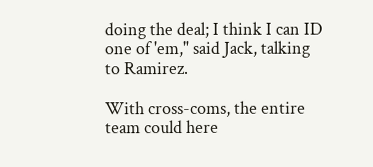doing the deal; I think I can ID one of 'em," said Jack, talking to Ramirez.

With cross-coms, the entire team could here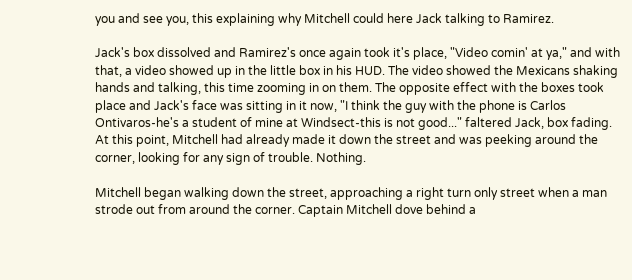you and see you, this explaining why Mitchell could here Jack talking to Ramirez.

Jack's box dissolved and Ramirez's once again took it's place, "Video comin' at ya," and with that, a video showed up in the little box in his HUD. The video showed the Mexicans shaking hands and talking, this time zooming in on them. The opposite effect with the boxes took place and Jack's face was sitting in it now, "I think the guy with the phone is Carlos Ontivaros-he's a student of mine at Windsect-this is not good..." faltered Jack, box fading. At this point, Mitchell had already made it down the street and was peeking around the corner, looking for any sign of trouble. Nothing.

Mitchell began walking down the street, approaching a right turn only street when a man strode out from around the corner. Captain Mitchell dove behind a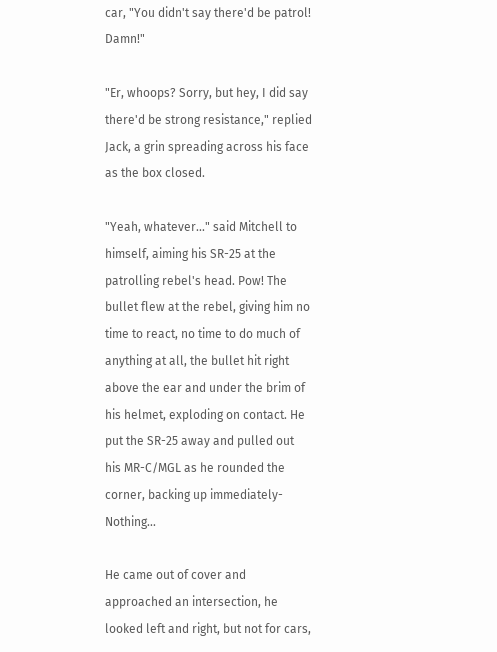car, "You didn't say there'd be patrol! Damn!"

"Er, whoops? Sorry, but hey, I did say there'd be strong resistance," replied Jack, a grin spreading across his face as the box closed.

"Yeah, whatever..." said Mitchell to himself, aiming his SR-25 at the patrolling rebel's head. Pow! The bullet flew at the rebel, giving him no time to react, no time to do much of anything at all, the bullet hit right above the ear and under the brim of his helmet, exploding on contact. He put the SR-25 away and pulled out his MR-C/MGL as he rounded the corner, backing up immediately-Nothing...

He came out of cover and approached an intersection, he looked left and right, but not for cars,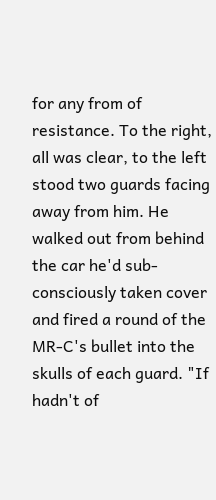for any from of resistance. To the right, all was clear, to the left stood two guards facing away from him. He walked out from behind the car he'd sub-consciously taken cover and fired a round of the MR-C's bullet into the skulls of each guard. "If hadn't of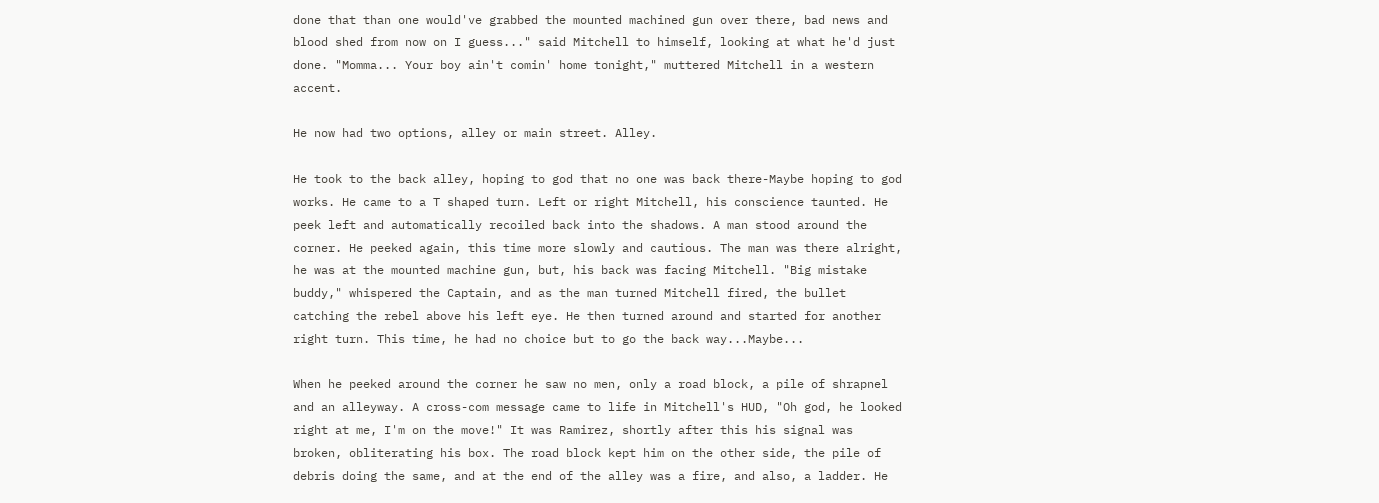done that than one would've grabbed the mounted machined gun over there, bad news and blood shed from now on I guess..." said Mitchell to himself, looking at what he'd just done. "Momma... Your boy ain't comin' home tonight," muttered Mitchell in a western accent.

He now had two options, alley or main street. Alley.

He took to the back alley, hoping to god that no one was back there-Maybe hoping to god works. He came to a T shaped turn. Left or right Mitchell, his conscience taunted. He peek left and automatically recoiled back into the shadows. A man stood around the corner. He peeked again, this time more slowly and cautious. The man was there alright, he was at the mounted machine gun, but, his back was facing Mitchell. "Big mistake buddy," whispered the Captain, and as the man turned Mitchell fired, the bullet catching the rebel above his left eye. He then turned around and started for another right turn. This time, he had no choice but to go the back way...Maybe...

When he peeked around the corner he saw no men, only a road block, a pile of shrapnel and an alleyway. A cross-com message came to life in Mitchell's HUD, "Oh god, he looked right at me, I'm on the move!" It was Ramirez, shortly after this his signal was broken, obliterating his box. The road block kept him on the other side, the pile of debris doing the same, and at the end of the alley was a fire, and also, a ladder. He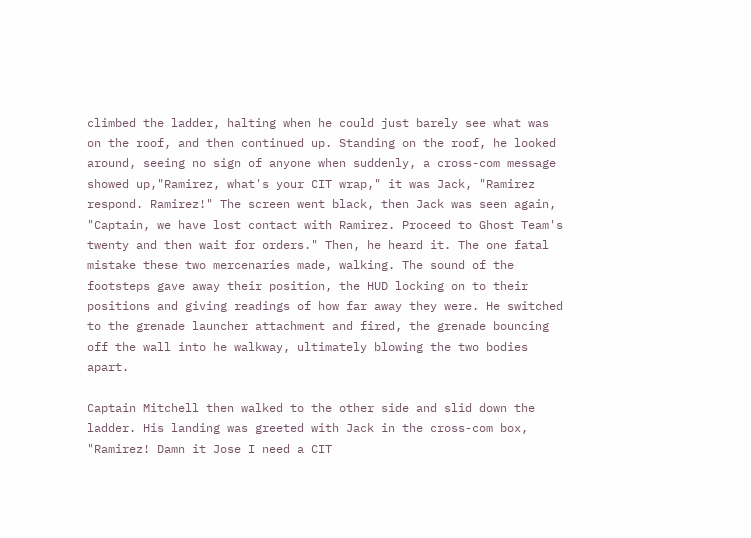climbed the ladder, halting when he could just barely see what was on the roof, and then continued up. Standing on the roof, he looked around, seeing no sign of anyone when suddenly, a cross-com message showed up,"Ramirez, what's your CIT wrap," it was Jack, "Ramirez respond. Ramirez!" The screen went black, then Jack was seen again, "Captain, we have lost contact with Ramirez. Proceed to Ghost Team's twenty and then wait for orders." Then, he heard it. The one fatal mistake these two mercenaries made, walking. The sound of the footsteps gave away their position, the HUD locking on to their positions and giving readings of how far away they were. He switched to the grenade launcher attachment and fired, the grenade bouncing off the wall into he walkway, ultimately blowing the two bodies apart.

Captain Mitchell then walked to the other side and slid down the ladder. His landing was greeted with Jack in the cross-com box, "Ramirez! Damn it Jose I need a CIT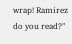wrap! Ramirez do you read?"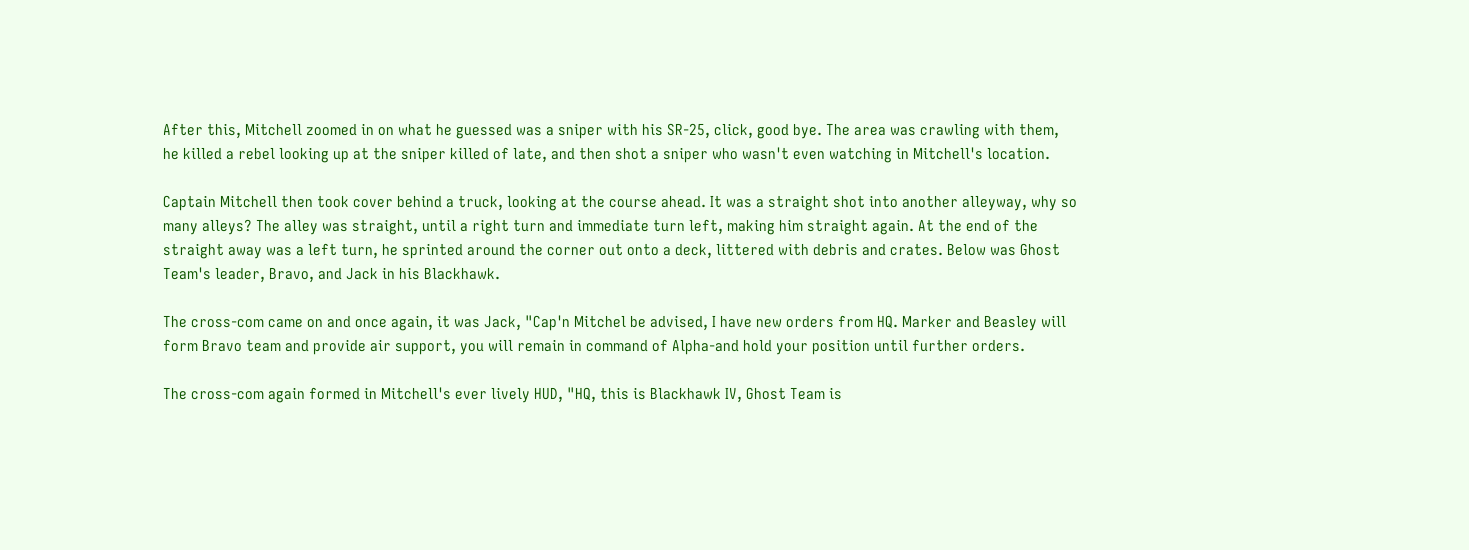After this, Mitchell zoomed in on what he guessed was a sniper with his SR-25, click, good bye. The area was crawling with them, he killed a rebel looking up at the sniper killed of late, and then shot a sniper who wasn't even watching in Mitchell's location.

Captain Mitchell then took cover behind a truck, looking at the course ahead. It was a straight shot into another alleyway, why so many alleys? The alley was straight, until a right turn and immediate turn left, making him straight again. At the end of the straight away was a left turn, he sprinted around the corner out onto a deck, littered with debris and crates. Below was Ghost Team's leader, Bravo, and Jack in his Blackhawk.

The cross-com came on and once again, it was Jack, "Cap'n Mitchel be advised, I have new orders from HQ. Marker and Beasley will form Bravo team and provide air support, you will remain in command of Alpha-and hold your position until further orders.

The cross-com again formed in Mitchell's ever lively HUD, "HQ, this is Blackhawk IV, Ghost Team is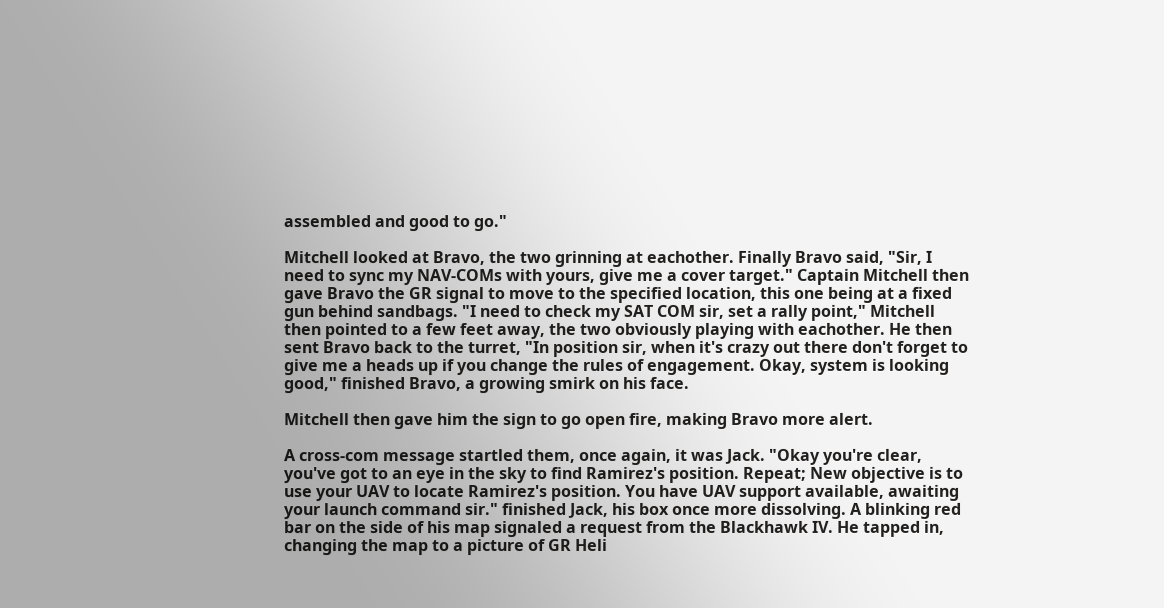assembled and good to go."

Mitchell looked at Bravo, the two grinning at eachother. Finally Bravo said, "Sir, I need to sync my NAV-COMs with yours, give me a cover target." Captain Mitchell then gave Bravo the GR signal to move to the specified location, this one being at a fixed gun behind sandbags. "I need to check my SAT COM sir, set a rally point," Mitchell then pointed to a few feet away, the two obviously playing with eachother. He then sent Bravo back to the turret, "In position sir, when it's crazy out there don't forget to give me a heads up if you change the rules of engagement. Okay, system is looking good," finished Bravo, a growing smirk on his face.

Mitchell then gave him the sign to go open fire, making Bravo more alert.

A cross-com message startled them, once again, it was Jack. "Okay you're clear, you've got to an eye in the sky to find Ramirez's position. Repeat; New objective is to use your UAV to locate Ramirez's position. You have UAV support available, awaiting your launch command sir." finished Jack, his box once more dissolving. A blinking red bar on the side of his map signaled a request from the Blackhawk IV. He tapped in, changing the map to a picture of GR Heli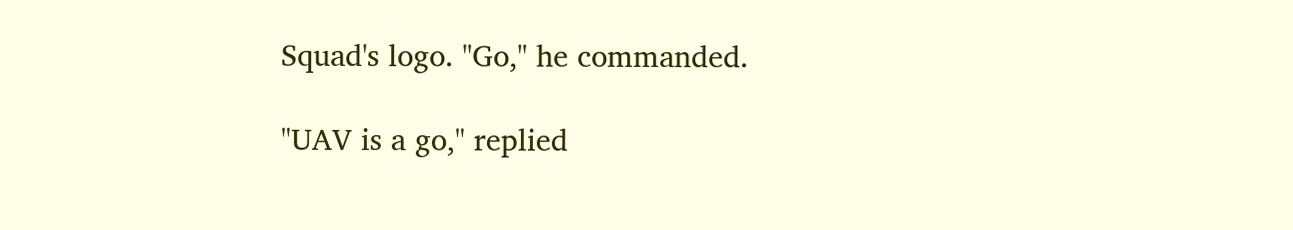Squad's logo. "Go," he commanded.

"UAV is a go," replied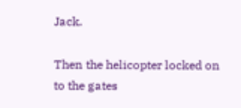Jack.

Then the helicopter locked on to the gates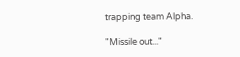trapping team Alpha.

"Missile out..."